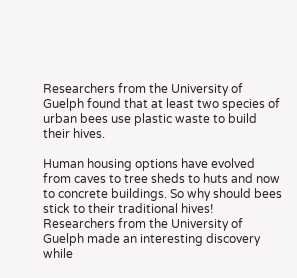Researchers from the University of Guelph found that at least two species of urban bees use plastic waste to build their hives.

Human housing options have evolved from caves to tree sheds to huts and now to concrete buildings. So why should bees stick to their traditional hives! Researchers from the University of Guelph made an interesting discovery while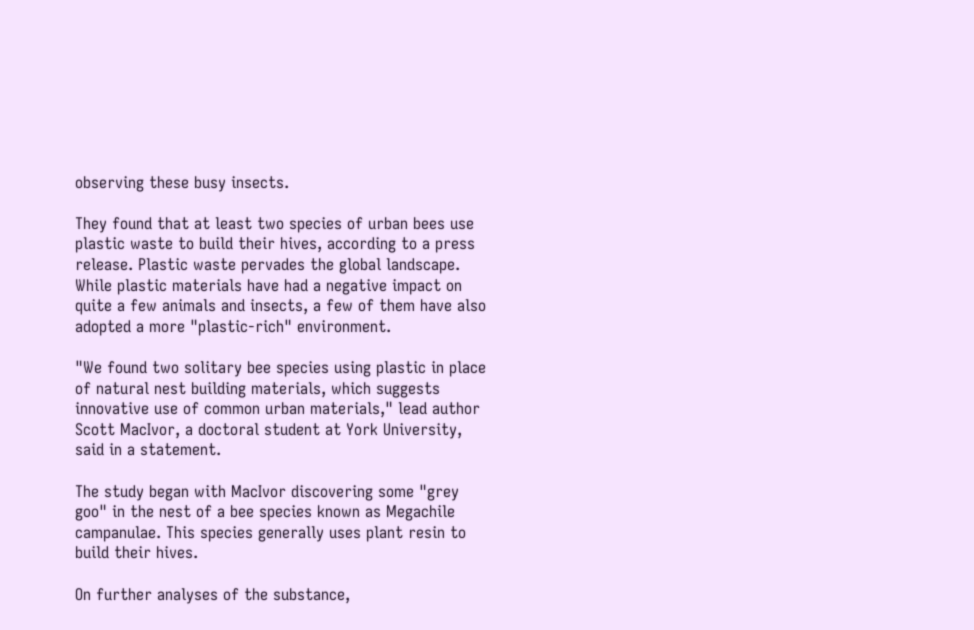observing these busy insects.

They found that at least two species of urban bees use plastic waste to build their hives, according to a press release. Plastic waste pervades the global landscape. While plastic materials have had a negative impact on quite a few animals and insects, a few of them have also adopted a more "plastic-rich" environment.

"We found two solitary bee species using plastic in place of natural nest building materials, which suggests innovative use of common urban materials," lead author Scott MacIvor, a doctoral student at York University, said in a statement.

The study began with MacIvor discovering some "grey goo" in the nest of a bee species known as Megachile campanulae. This species generally uses plant resin to build their hives.

On further analyses of the substance,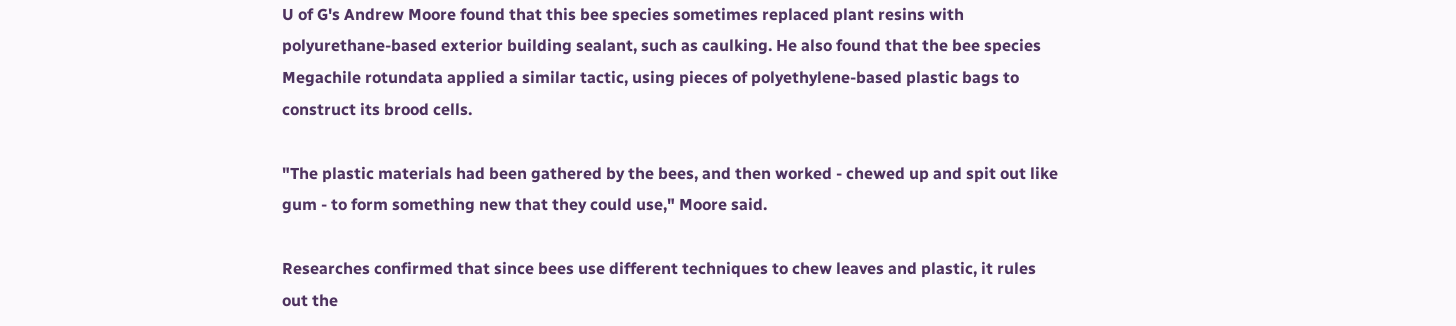U of G's Andrew Moore found that this bee species sometimes replaced plant resins with polyurethane-based exterior building sealant, such as caulking. He also found that the bee species Megachile rotundata applied a similar tactic, using pieces of polyethylene-based plastic bags to construct its brood cells.

"The plastic materials had been gathered by the bees, and then worked - chewed up and spit out like gum - to form something new that they could use," Moore said.

Researches confirmed that since bees use different techniques to chew leaves and plastic, it rules out the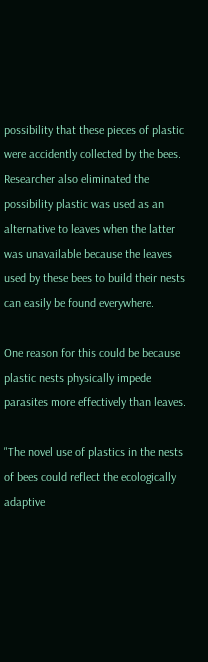possibility that these pieces of plastic were accidently collected by the bees. Researcher also eliminated the possibility plastic was used as an alternative to leaves when the latter was unavailable because the leaves used by these bees to build their nests can easily be found everywhere.

One reason for this could be because plastic nests physically impede parasites more effectively than leaves.

"The novel use of plastics in the nests of bees could reflect the ecologically adaptive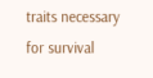traits necessary for survival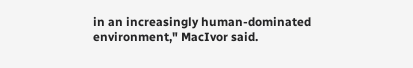in an increasingly human-dominated environment," MacIvor said.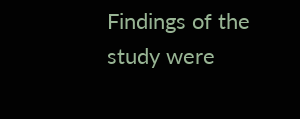Findings of the study were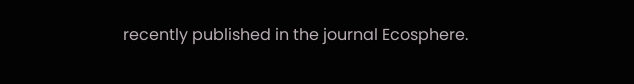recently published in the journal Ecosphere.